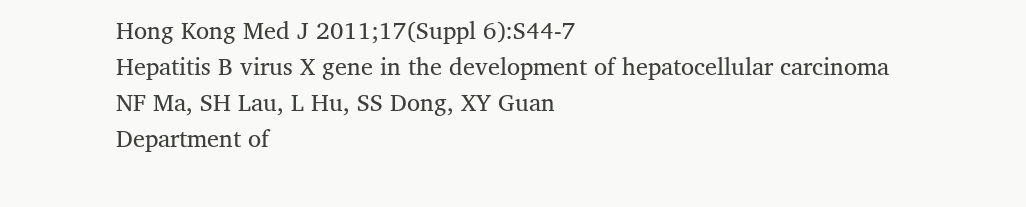Hong Kong Med J 2011;17(Suppl 6):S44-7
Hepatitis B virus X gene in the development of hepatocellular carcinoma
NF Ma, SH Lau, L Hu, SS Dong, XY Guan
Department of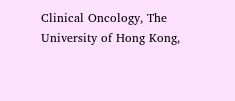Clinical Oncology, The University of Hong Kong,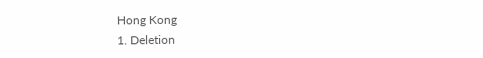Hong Kong
1. Deletion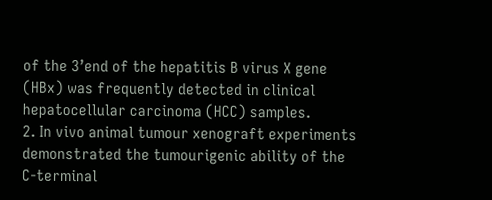of the 3’end of the hepatitis B virus X gene (HBx) was frequently detected in clinical hepatocellular carcinoma (HCC) samples.
2. In vivo animal tumour xenograft experiments demonstrated the tumourigenic ability of the C-terminal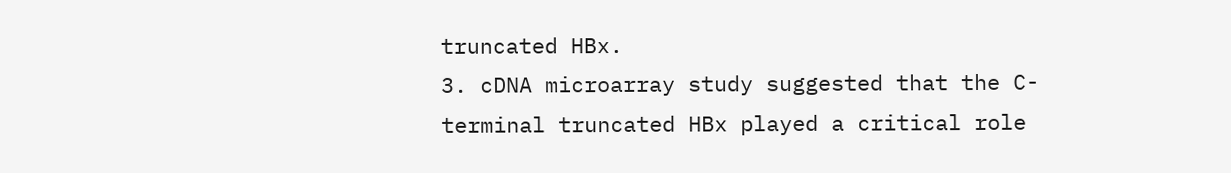truncated HBx.
3. cDNA microarray study suggested that the C-terminal truncated HBx played a critical role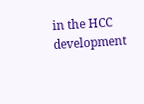in the HCC development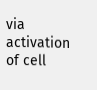via activation of cell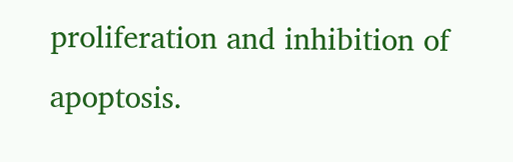proliferation and inhibition of apoptosis.